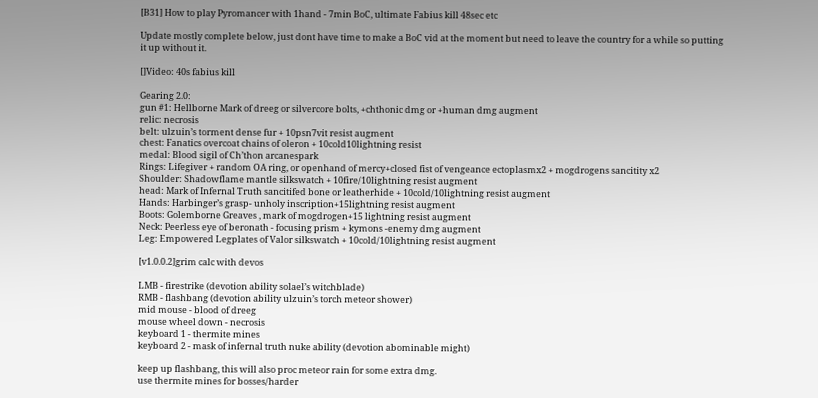[B31] How to play Pyromancer with 1hand - 7min BoC, ultimate Fabius kill 48sec etc

Update mostly complete below, just dont have time to make a BoC vid at the moment but need to leave the country for a while so putting it up without it.

[]Video: 40s fabius kill

Gearing 2.0:
gun #1: Hellborne Mark of dreeg or silvercore bolts, +chthonic dmg or +human dmg augment
relic: necrosis
belt: ulzuin’s torment dense fur + 10psn7vit resist augment
chest: Fanatics overcoat chains of oleron + 10cold10lightning resist
medal: Blood sigil of Ch’thon arcanespark
Rings: Lifegiver + random OA ring, or openhand of mercy+closed fist of vengeance ectoplasmx2 + mogdrogens sancitity x2
Shoulder: Shadowflame mantle silkswatch + 10fire/10lightning resist augment
head: Mark of Infernal Truth sancitifed bone or leatherhide + 10cold/10lightning resist augment
Hands: Harbinger’s grasp- unholy inscription+15lightning resist augment
Boots: Golemborne Greaves , mark of mogdrogen+15 lightning resist augment
Neck: Peerless eye of beronath - focusing prism + kymons -enemy dmg augment
Leg: Empowered Legplates of Valor silkswatch + 10cold/10lightning resist augment

[v1.0.0.2]grim calc with devos

LMB - firestrike (devotion ability solael’s witchblade)
RMB - flashbang (devotion ability ulzuin’s torch meteor shower)
mid mouse - blood of dreeg
mouse wheel down - necrosis
keyboard 1 - thermite mines
keyboard 2 - mask of infernal truth nuke ability (devotion abominable might)

keep up flashbang, this will also proc meteor rain for some extra dmg.
use thermite mines for bosses/harder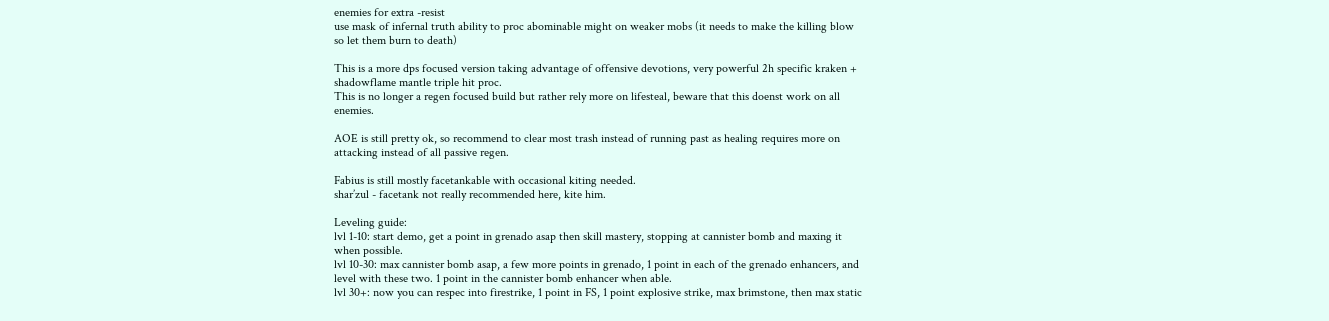enemies for extra -resist
use mask of infernal truth ability to proc abominable might on weaker mobs (it needs to make the killing blow so let them burn to death)

This is a more dps focused version taking advantage of offensive devotions, very powerful 2h specific kraken + shadowflame mantle triple hit proc.
This is no longer a regen focused build but rather rely more on lifesteal, beware that this doenst work on all enemies.

AOE is still pretty ok, so recommend to clear most trash instead of running past as healing requires more on attacking instead of all passive regen.

Fabius is still mostly facetankable with occasional kiting needed.
shar’zul - facetank not really recommended here, kite him.

Leveling guide:
lvl 1-10: start demo, get a point in grenado asap then skill mastery, stopping at cannister bomb and maxing it when possible.
lvl 10-30: max cannister bomb asap, a few more points in grenado, 1 point in each of the grenado enhancers, and level with these two. 1 point in the cannister bomb enhancer when able.
lvl 30+: now you can respec into firestrike, 1 point in FS, 1 point explosive strike, max brimstone, then max static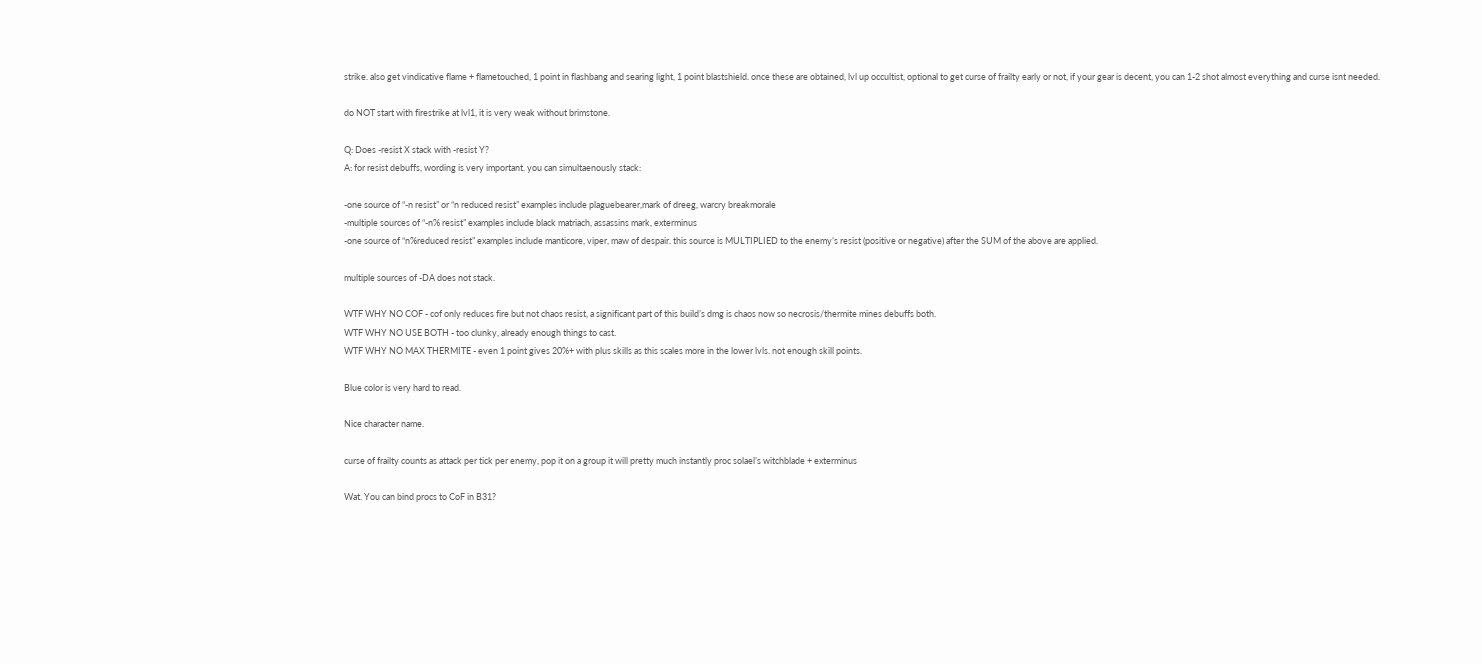strike. also get vindicative flame + flametouched, 1 point in flashbang and searing light, 1 point blastshield. once these are obtained, lvl up occultist, optional to get curse of frailty early or not, if your gear is decent, you can 1-2 shot almost everything and curse isnt needed.

do NOT start with firestrike at lvl1, it is very weak without brimstone.

Q: Does -resist X stack with -resist Y?
A: for resist debuffs, wording is very important. you can simultaenously stack:

-one source of “-n resist” or “n reduced resist” examples include plaguebearer,mark of dreeg, warcry breakmorale
-multiple sources of “-n% resist” examples include black matriach, assassins mark, exterminus
-one source of “n%reduced resist” examples include manticore, viper, maw of despair. this source is MULTIPLIED to the enemy’s resist (positive or negative) after the SUM of the above are applied.

multiple sources of -DA does not stack.

WTF WHY NO COF - cof only reduces fire but not chaos resist, a significant part of this build’s dmg is chaos now so necrosis/thermite mines debuffs both.
WTF WHY NO USE BOTH - too clunky, already enough things to cast.
WTF WHY NO MAX THERMITE - even 1 point gives 20%+ with plus skills as this scales more in the lower lvls. not enough skill points.

Blue color is very hard to read.

Nice character name.

curse of frailty counts as attack per tick per enemy, pop it on a group it will pretty much instantly proc solael’s witchblade + exterminus

Wat. You can bind procs to CoF in B31?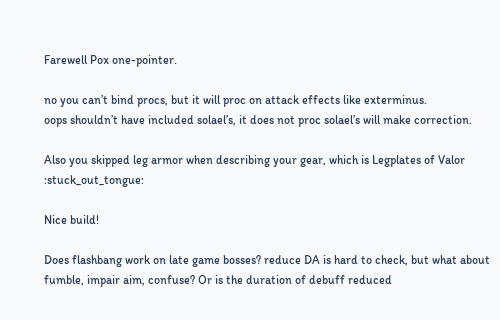Farewell Pox one-pointer.

no you can’t bind procs, but it will proc on attack effects like exterminus.
oops shouldn’t have included solael’s, it does not proc solael’s will make correction.

Also you skipped leg armor when describing your gear, which is Legplates of Valor :stuck_out_tongue:

Nice build!

Does flashbang work on late game bosses? reduce DA is hard to check, but what about fumble, impair aim, confuse? Or is the duration of debuff reduced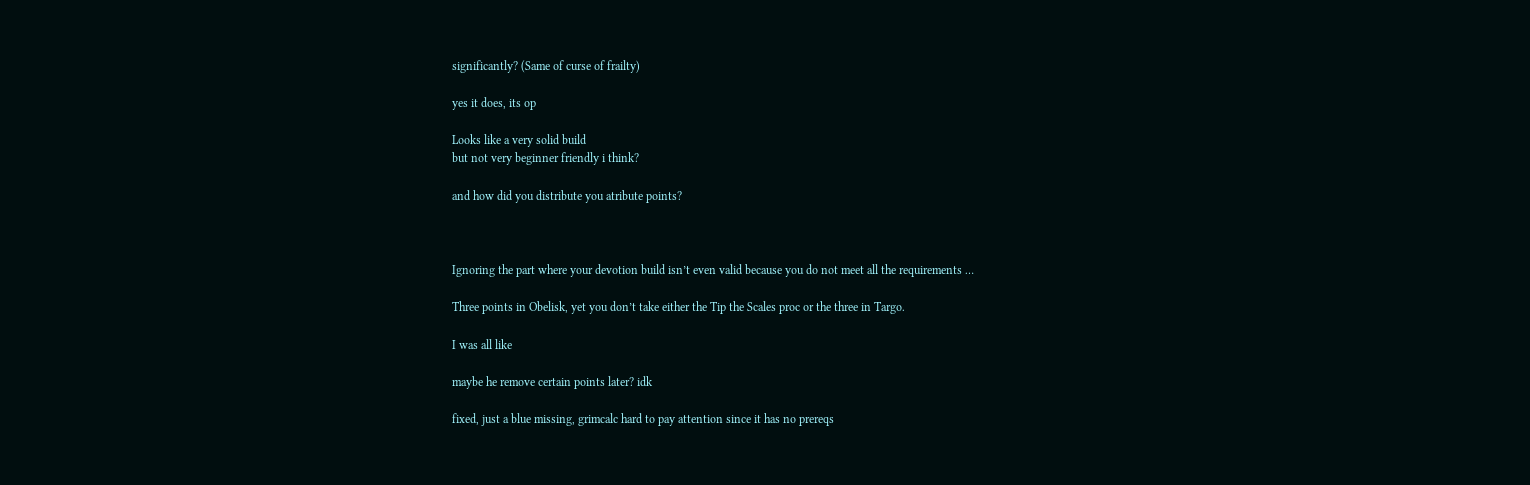significantly? (Same of curse of frailty)

yes it does, its op

Looks like a very solid build
but not very beginner friendly i think?

and how did you distribute you atribute points?



Ignoring the part where your devotion build isn’t even valid because you do not meet all the requirements …

Three points in Obelisk, yet you don’t take either the Tip the Scales proc or the three in Targo.

I was all like

maybe he remove certain points later? idk

fixed, just a blue missing, grimcalc hard to pay attention since it has no prereqs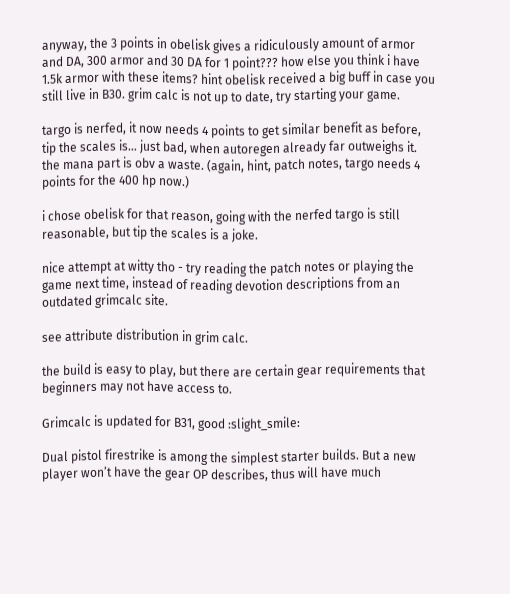anyway, the 3 points in obelisk gives a ridiculously amount of armor and DA, 300 armor and 30 DA for 1 point??? how else you think i have 1.5k armor with these items? hint obelisk received a big buff in case you still live in B30. grim calc is not up to date, try starting your game.

targo is nerfed, it now needs 4 points to get similar benefit as before, tip the scales is… just bad, when autoregen already far outweighs it. the mana part is obv a waste. (again, hint, patch notes, targo needs 4 points for the 400 hp now.)

i chose obelisk for that reason, going with the nerfed targo is still reasonable, but tip the scales is a joke.

nice attempt at witty tho - try reading the patch notes or playing the game next time, instead of reading devotion descriptions from an outdated grimcalc site.

see attribute distribution in grim calc.

the build is easy to play, but there are certain gear requirements that beginners may not have access to.

Grimcalc is updated for B31, good :slight_smile:

Dual pistol firestrike is among the simplest starter builds. But a new player won’t have the gear OP describes, thus will have much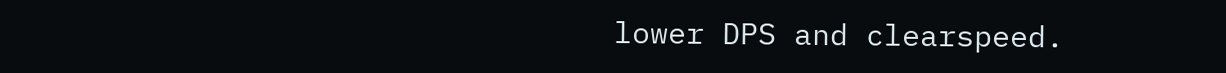lower DPS and clearspeed.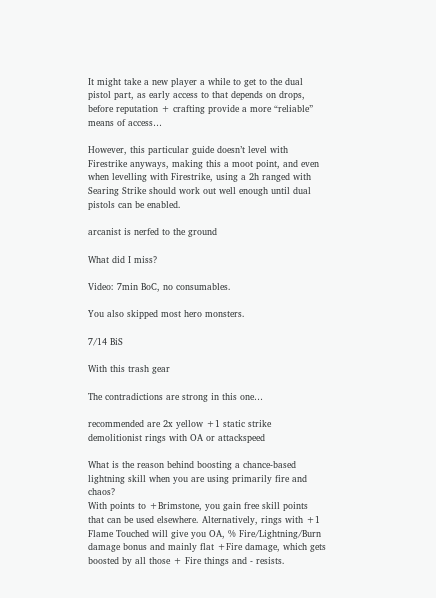It might take a new player a while to get to the dual pistol part, as early access to that depends on drops, before reputation + crafting provide a more “reliable” means of access…

However, this particular guide doesn’t level with Firestrike anyways, making this a moot point, and even when levelling with Firestrike, using a 2h ranged with Searing Strike should work out well enough until dual pistols can be enabled.

arcanist is nerfed to the ground

What did I miss?

Video: 7min BoC, no consumables.

You also skipped most hero monsters.

7/14 BiS

With this trash gear

The contradictions are strong in this one…

recommended are 2x yellow +1 static strike demolitionist rings with OA or attackspeed

What is the reason behind boosting a chance-based lightning skill when you are using primarily fire and chaos?
With points to +Brimstone, you gain free skill points that can be used elsewhere. Alternatively, rings with +1 Flame Touched will give you OA, % Fire/Lightning/Burn damage bonus and mainly flat +Fire damage, which gets boosted by all those + Fire things and - resists.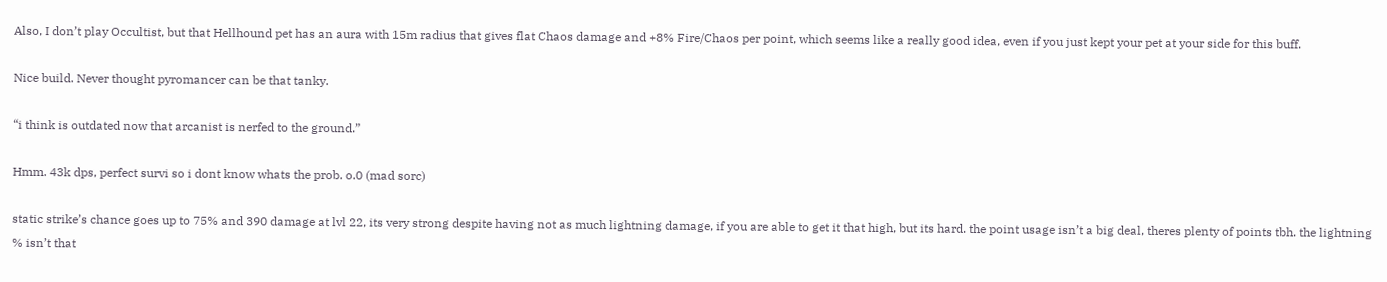Also, I don’t play Occultist, but that Hellhound pet has an aura with 15m radius that gives flat Chaos damage and +8% Fire/Chaos per point, which seems like a really good idea, even if you just kept your pet at your side for this buff.

Nice build. Never thought pyromancer can be that tanky.

“i think is outdated now that arcanist is nerfed to the ground.”

Hmm. 43k dps, perfect survi so i dont know whats the prob. o.0 (mad sorc)

static strike’s chance goes up to 75% and 390 damage at lvl 22, its very strong despite having not as much lightning damage, if you are able to get it that high, but its hard. the point usage isn’t a big deal, theres plenty of points tbh. the lightning % isn’t that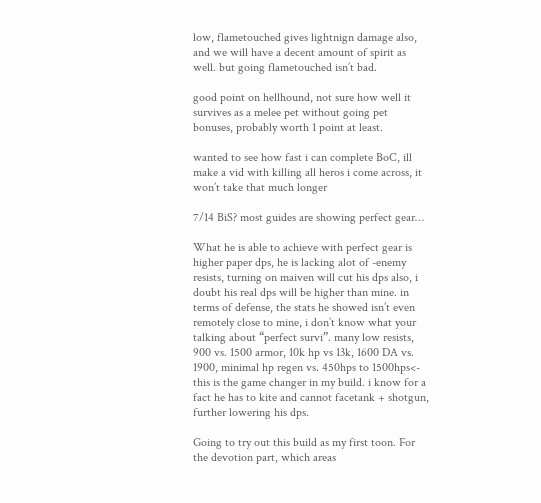low, flametouched gives lightnign damage also, and we will have a decent amount of spirit as well. but going flametouched isn’t bad.

good point on hellhound, not sure how well it survives as a melee pet without going pet bonuses, probably worth 1 point at least.

wanted to see how fast i can complete BoC, ill make a vid with killing all heros i come across, it won’t take that much longer

7/14 BiS? most guides are showing perfect gear…

What he is able to achieve with perfect gear is higher paper dps, he is lacking alot of -enemy resists, turning on maiven will cut his dps also, i doubt his real dps will be higher than mine. in terms of defense, the stats he showed isn’t even remotely close to mine, i don’t know what your talking about “perfect survi”. many low resists, 900 vs. 1500 armor, 10k hp vs 13k, 1600 DA vs. 1900, minimal hp regen vs. 450hps to 1500hps<- this is the game changer in my build. i know for a fact he has to kite and cannot facetank + shotgun, further lowering his dps.

Going to try out this build as my first toon. For the devotion part, which areas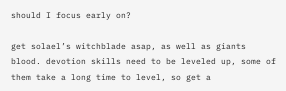should I focus early on?

get solael’s witchblade asap, as well as giants blood. devotion skills need to be leveled up, some of them take a long time to level, so get a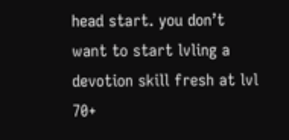head start. you don’t want to start lvling a devotion skill fresh at lvl 70+